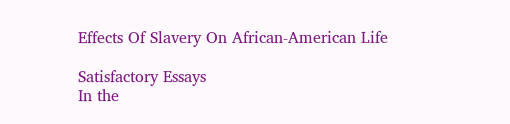Effects Of Slavery On African-American Life

Satisfactory Essays
In the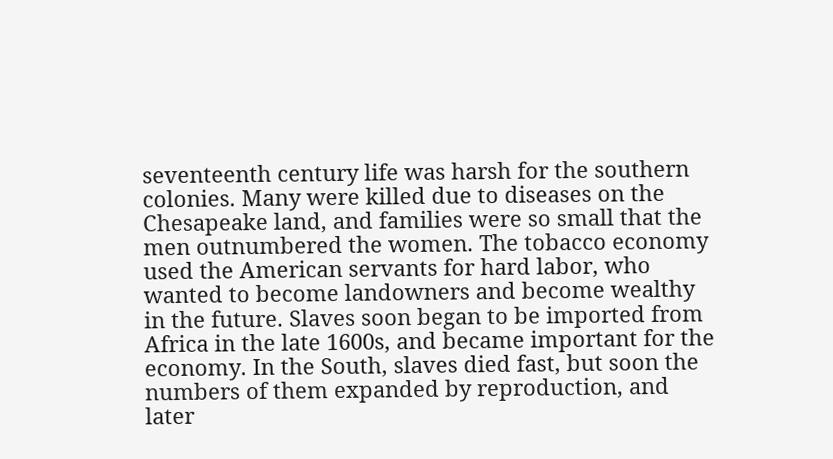seventeenth century life was harsh for the southern colonies. Many were killed due to diseases on the Chesapeake land, and families were so small that the men outnumbered the women. The tobacco economy used the American servants for hard labor, who wanted to become landowners and become wealthy in the future. Slaves soon began to be imported from Africa in the late 1600s, and became important for the economy. In the South, slaves died fast, but soon the numbers of them expanded by reproduction, and later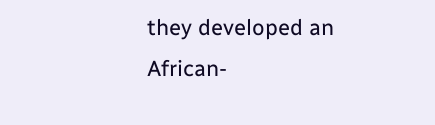they developed an African-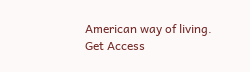American way of living.
Get Access